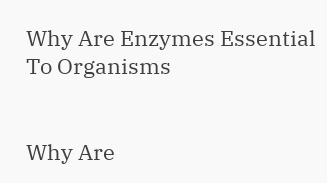Why Are Enzymes Essential To Organisms


Why Are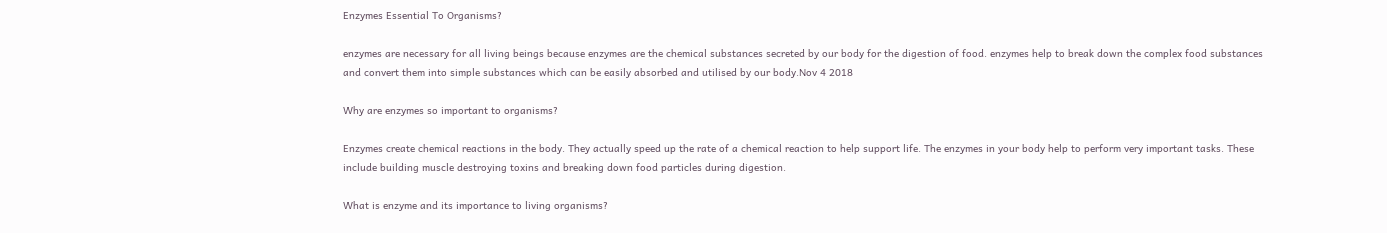Enzymes Essential To Organisms?

enzymes are necessary for all living beings because enzymes are the chemical substances secreted by our body for the digestion of food. enzymes help to break down the complex food substances and convert them into simple substances which can be easily absorbed and utilised by our body.Nov 4 2018

Why are enzymes so important to organisms?

Enzymes create chemical reactions in the body. They actually speed up the rate of a chemical reaction to help support life. The enzymes in your body help to perform very important tasks. These include building muscle destroying toxins and breaking down food particles during digestion.

What is enzyme and its importance to living organisms?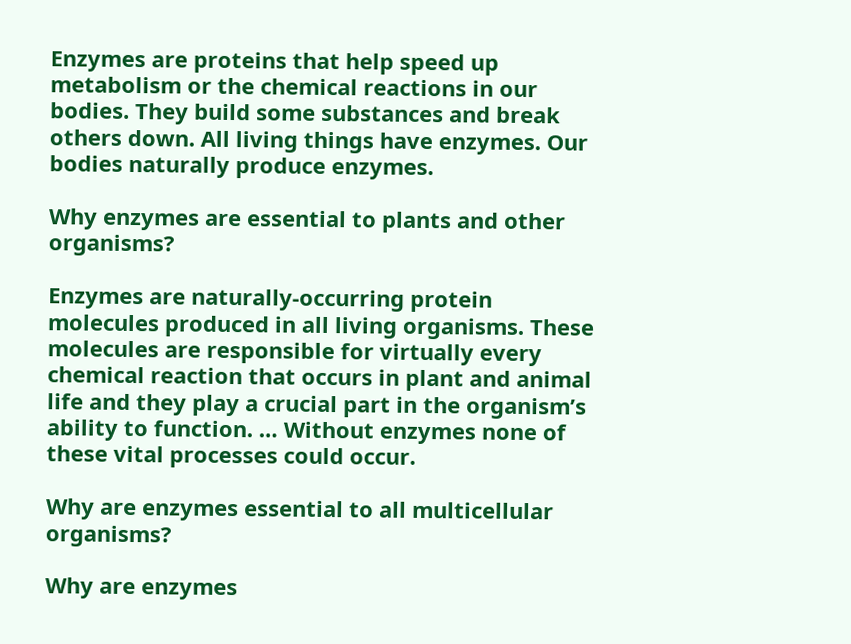Enzymes are proteins that help speed up metabolism or the chemical reactions in our bodies. They build some substances and break others down. All living things have enzymes. Our bodies naturally produce enzymes.

Why enzymes are essential to plants and other organisms?

Enzymes are naturally-occurring protein molecules produced in all living organisms. These molecules are responsible for virtually every chemical reaction that occurs in plant and animal life and they play a crucial part in the organism’s ability to function. … Without enzymes none of these vital processes could occur.

Why are enzymes essential to all multicellular organisms?

Why are enzymes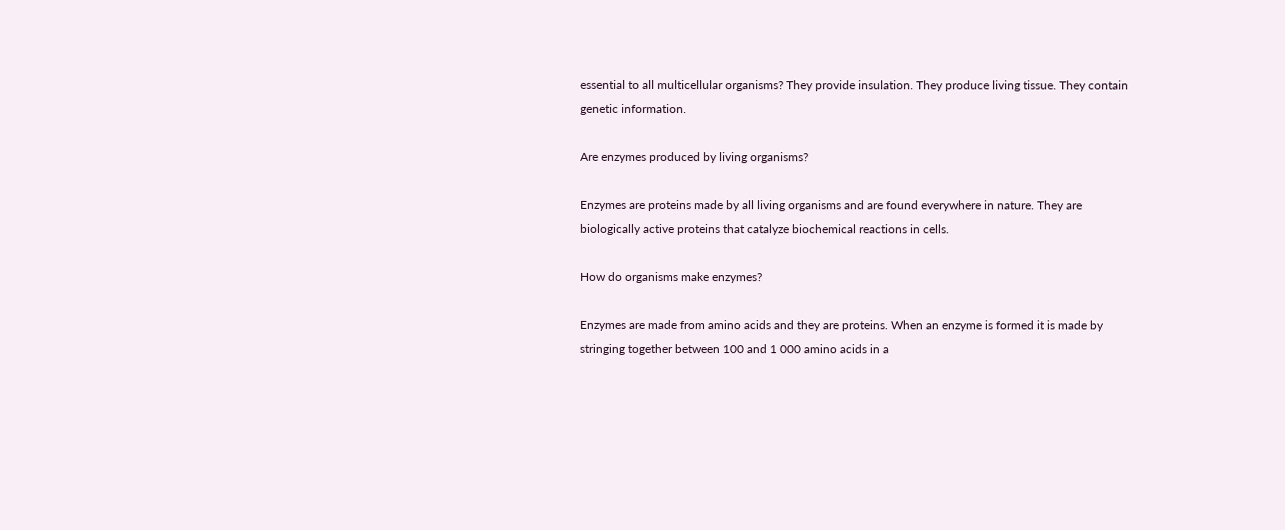essential to all multicellular organisms? They provide insulation. They produce living tissue. They contain genetic information.

Are enzymes produced by living organisms?

Enzymes are proteins made by all living organisms and are found everywhere in nature. They are biologically active proteins that catalyze biochemical reactions in cells.

How do organisms make enzymes?

Enzymes are made from amino acids and they are proteins. When an enzyme is formed it is made by stringing together between 100 and 1 000 amino acids in a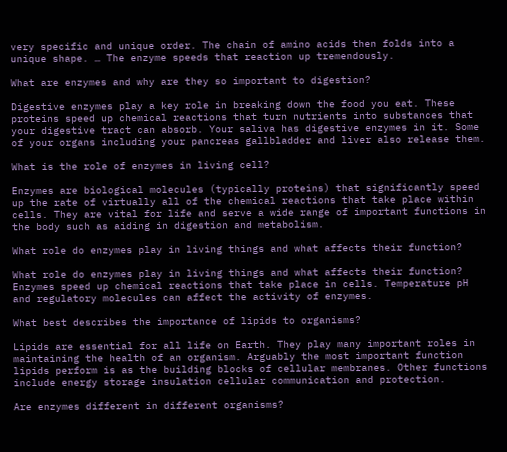very specific and unique order. The chain of amino acids then folds into a unique shape. … The enzyme speeds that reaction up tremendously.

What are enzymes and why are they so important to digestion?

Digestive enzymes play a key role in breaking down the food you eat. These proteins speed up chemical reactions that turn nutrients into substances that your digestive tract can absorb. Your saliva has digestive enzymes in it. Some of your organs including your pancreas gallbladder and liver also release them.

What is the role of enzymes in living cell?

Enzymes are biological molecules (typically proteins) that significantly speed up the rate of virtually all of the chemical reactions that take place within cells. They are vital for life and serve a wide range of important functions in the body such as aiding in digestion and metabolism.

What role do enzymes play in living things and what affects their function?

What role do enzymes play in living things and what affects their function? Enzymes speed up chemical reactions that take place in cells. Temperature pH and regulatory molecules can affect the activity of enzymes.

What best describes the importance of lipids to organisms?

Lipids are essential for all life on Earth. They play many important roles in maintaining the health of an organism. Arguably the most important function lipids perform is as the building blocks of cellular membranes. Other functions include energy storage insulation cellular communication and protection.

Are enzymes different in different organisms?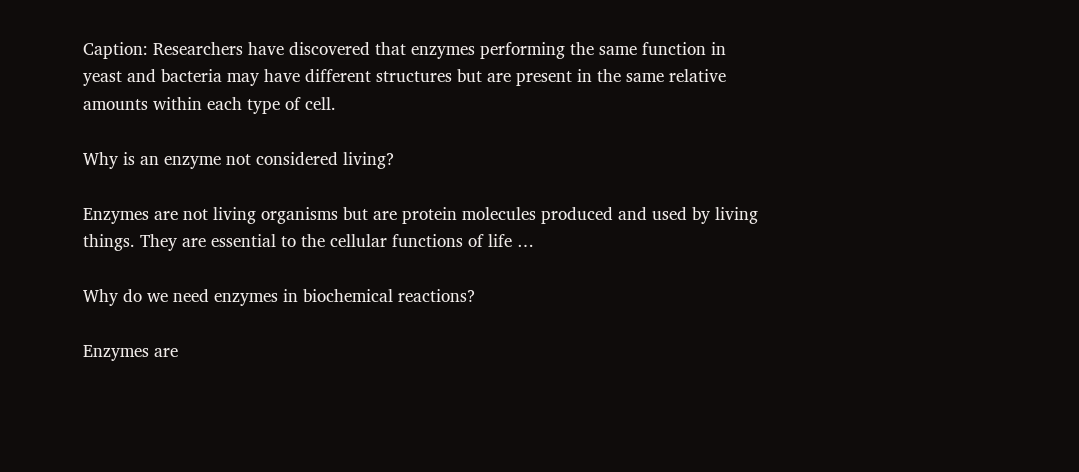Caption: Researchers have discovered that enzymes performing the same function in yeast and bacteria may have different structures but are present in the same relative amounts within each type of cell.

Why is an enzyme not considered living?

Enzymes are not living organisms but are protein molecules produced and used by living things. They are essential to the cellular functions of life …

Why do we need enzymes in biochemical reactions?

Enzymes are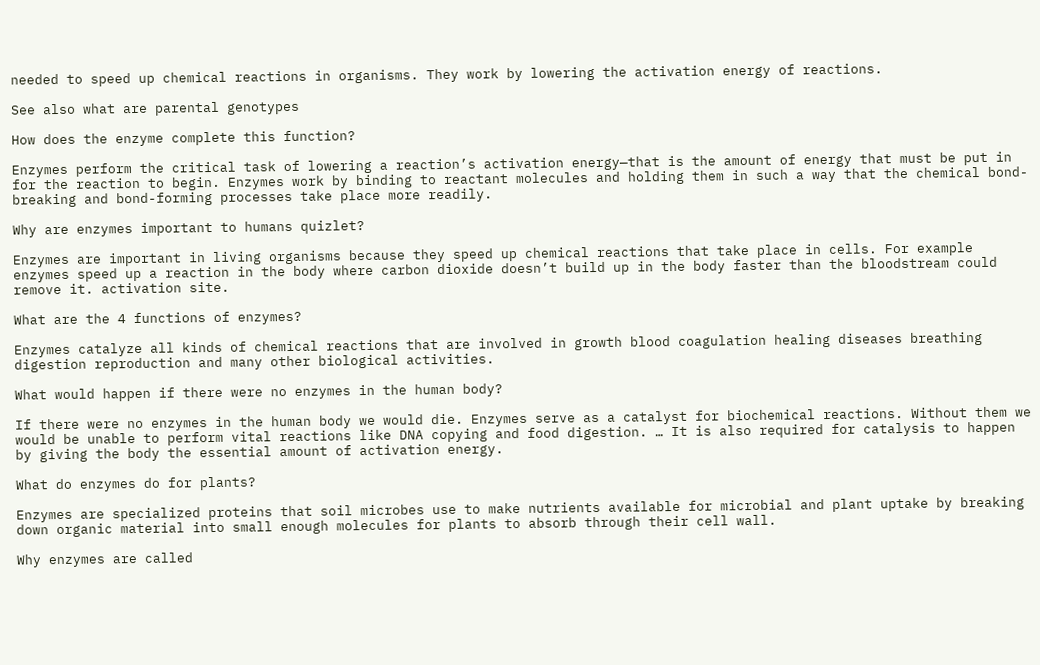needed to speed up chemical reactions in organisms. They work by lowering the activation energy of reactions.

See also what are parental genotypes

How does the enzyme complete this function?

Enzymes perform the critical task of lowering a reaction’s activation energy—that is the amount of energy that must be put in for the reaction to begin. Enzymes work by binding to reactant molecules and holding them in such a way that the chemical bond-breaking and bond-forming processes take place more readily.

Why are enzymes important to humans quizlet?

Enzymes are important in living organisms because they speed up chemical reactions that take place in cells. For example enzymes speed up a reaction in the body where carbon dioxide doesn’t build up in the body faster than the bloodstream could remove it. activation site.

What are the 4 functions of enzymes?

Enzymes catalyze all kinds of chemical reactions that are involved in growth blood coagulation healing diseases breathing digestion reproduction and many other biological activities.

What would happen if there were no enzymes in the human body?

If there were no enzymes in the human body we would die. Enzymes serve as a catalyst for biochemical reactions. Without them we would be unable to perform vital reactions like DNA copying and food digestion. … It is also required for catalysis to happen by giving the body the essential amount of activation energy.

What do enzymes do for plants?

Enzymes are specialized proteins that soil microbes use to make nutrients available for microbial and plant uptake by breaking down organic material into small enough molecules for plants to absorb through their cell wall.

Why enzymes are called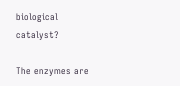biological catalyst?

The enzymes are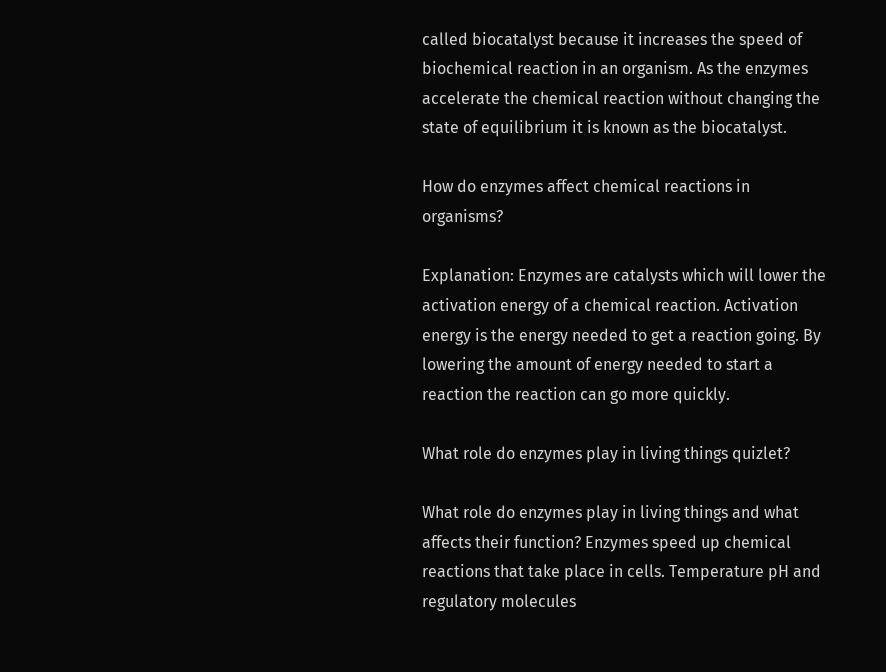called biocatalyst because it increases the speed of biochemical reaction in an organism. As the enzymes accelerate the chemical reaction without changing the state of equilibrium it is known as the biocatalyst.

How do enzymes affect chemical reactions in organisms?

Explanation: Enzymes are catalysts which will lower the activation energy of a chemical reaction. Activation energy is the energy needed to get a reaction going. By lowering the amount of energy needed to start a reaction the reaction can go more quickly.

What role do enzymes play in living things quizlet?

What role do enzymes play in living things and what affects their function? Enzymes speed up chemical reactions that take place in cells. Temperature pH and regulatory molecules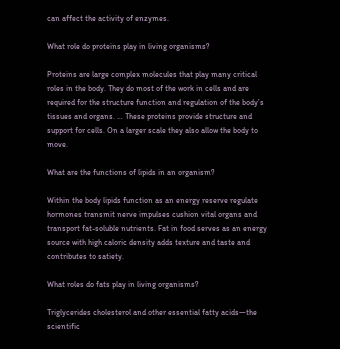can affect the activity of enzymes.

What role do proteins play in living organisms?

Proteins are large complex molecules that play many critical roles in the body. They do most of the work in cells and are required for the structure function and regulation of the body’s tissues and organs. … These proteins provide structure and support for cells. On a larger scale they also allow the body to move.

What are the functions of lipids in an organism?

Within the body lipids function as an energy reserve regulate hormones transmit nerve impulses cushion vital organs and transport fat-soluble nutrients. Fat in food serves as an energy source with high caloric density adds texture and taste and contributes to satiety.

What roles do fats play in living organisms?

Triglycerides cholesterol and other essential fatty acids—the scientific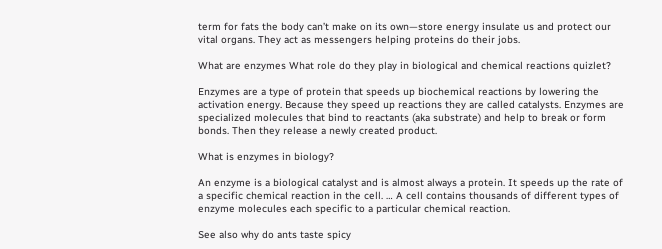term for fats the body can’t make on its own—store energy insulate us and protect our vital organs. They act as messengers helping proteins do their jobs.

What are enzymes What role do they play in biological and chemical reactions quizlet?

Enzymes are a type of protein that speeds up biochemical reactions by lowering the activation energy. Because they speed up reactions they are called catalysts. Enzymes are specialized molecules that bind to reactants (aka substrate) and help to break or form bonds. Then they release a newly created product.

What is enzymes in biology?

An enzyme is a biological catalyst and is almost always a protein. It speeds up the rate of a specific chemical reaction in the cell. … A cell contains thousands of different types of enzyme molecules each specific to a particular chemical reaction.

See also why do ants taste spicy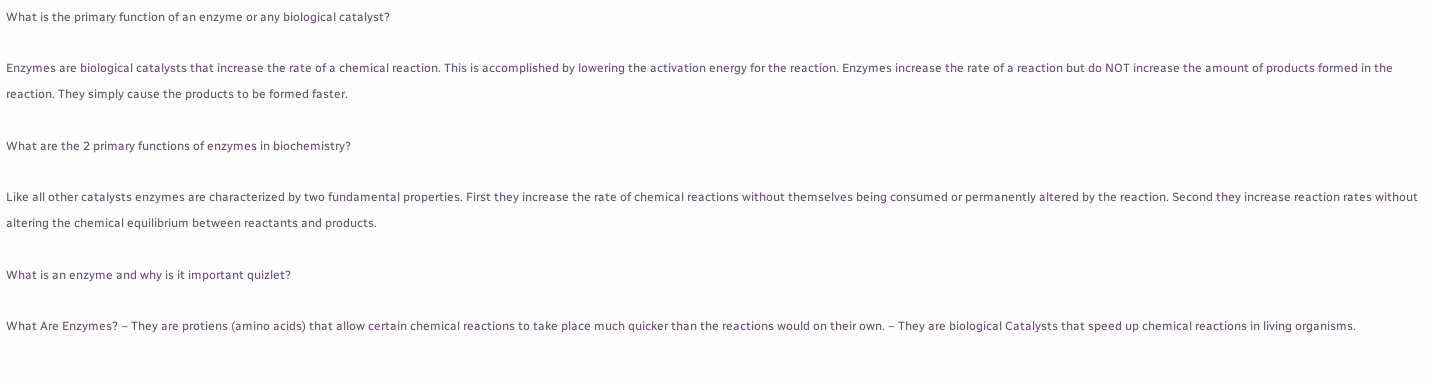What is the primary function of an enzyme or any biological catalyst?

Enzymes are biological catalysts that increase the rate of a chemical reaction. This is accomplished by lowering the activation energy for the reaction. Enzymes increase the rate of a reaction but do NOT increase the amount of products formed in the reaction. They simply cause the products to be formed faster.

What are the 2 primary functions of enzymes in biochemistry?

Like all other catalysts enzymes are characterized by two fundamental properties. First they increase the rate of chemical reactions without themselves being consumed or permanently altered by the reaction. Second they increase reaction rates without altering the chemical equilibrium between reactants and products.

What is an enzyme and why is it important quizlet?

What Are Enzymes? – They are protiens (amino acids) that allow certain chemical reactions to take place much quicker than the reactions would on their own. – They are biological Catalysts that speed up chemical reactions in living organisms.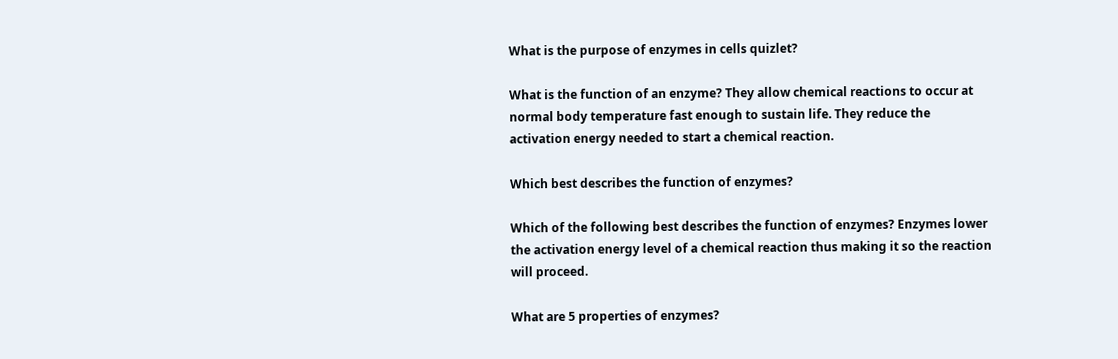What is the purpose of enzymes in cells quizlet?

What is the function of an enzyme? They allow chemical reactions to occur at normal body temperature fast enough to sustain life. They reduce the activation energy needed to start a chemical reaction.

Which best describes the function of enzymes?

Which of the following best describes the function of enzymes? Enzymes lower the activation energy level of a chemical reaction thus making it so the reaction will proceed.

What are 5 properties of enzymes?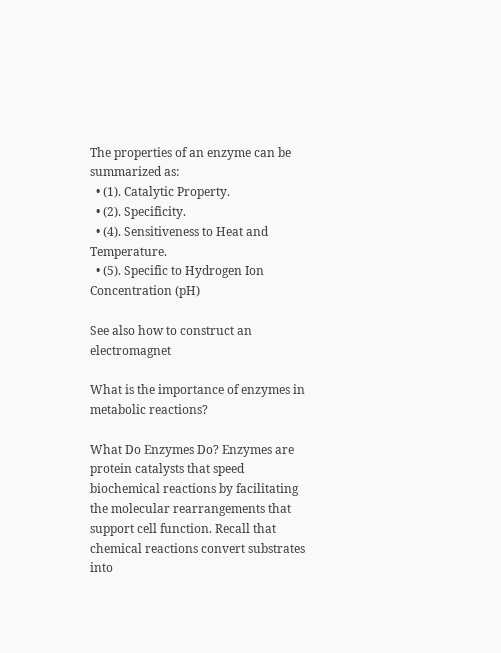The properties of an enzyme can be summarized as:
  • (1). Catalytic Property.
  • (2). Specificity.
  • (4). Sensitiveness to Heat and Temperature.
  • (5). Specific to Hydrogen Ion Concentration (pH)

See also how to construct an electromagnet

What is the importance of enzymes in metabolic reactions?

What Do Enzymes Do? Enzymes are protein catalysts that speed biochemical reactions by facilitating the molecular rearrangements that support cell function. Recall that chemical reactions convert substrates into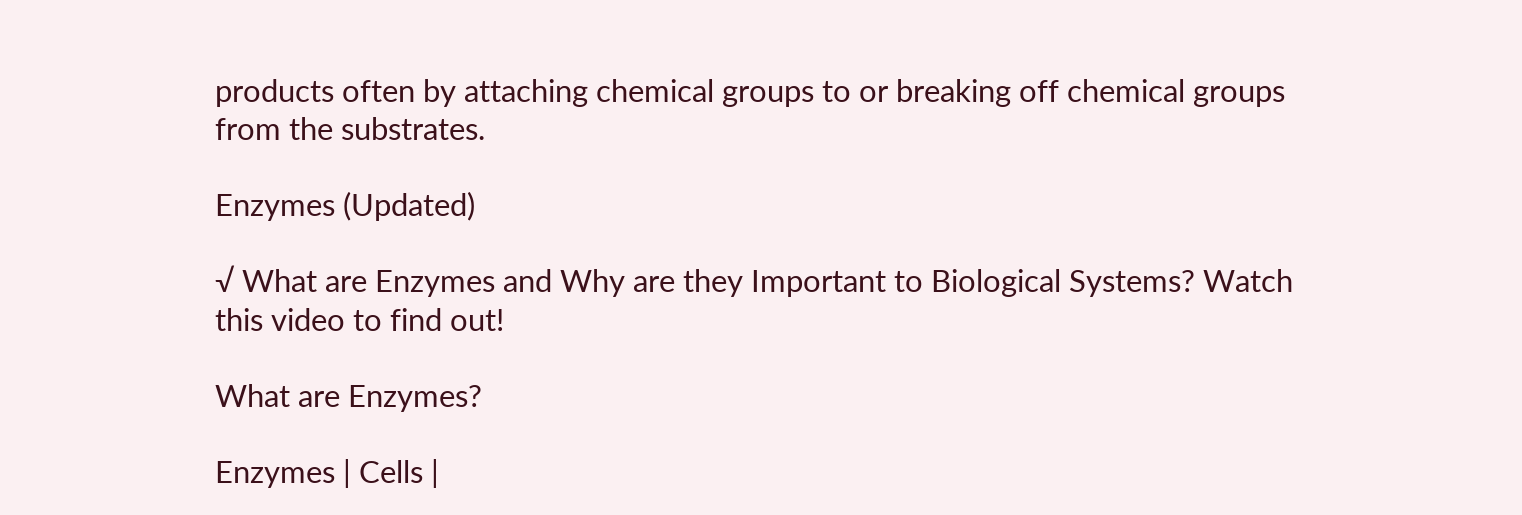products often by attaching chemical groups to or breaking off chemical groups from the substrates.

Enzymes (Updated)

√ What are Enzymes and Why are they Important to Biological Systems? Watch this video to find out!

What are Enzymes?

Enzymes | Cells |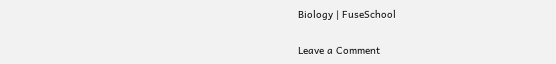Biology | FuseSchool

Leave a Comment